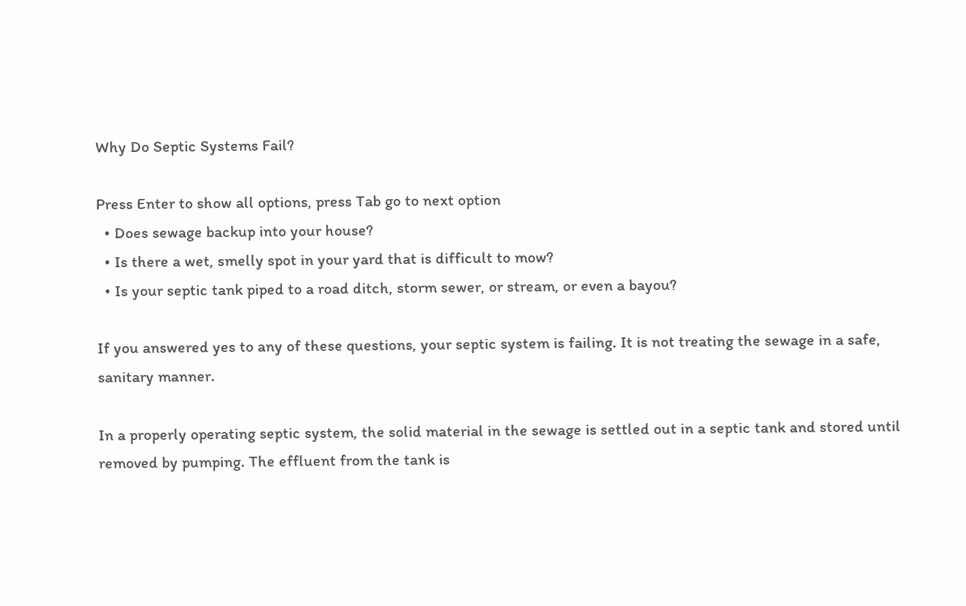Why Do Septic Systems Fail?

Press Enter to show all options, press Tab go to next option
  • Does sewage backup into your house?
  • Is there a wet, smelly spot in your yard that is difficult to mow?
  • Is your septic tank piped to a road ditch, storm sewer, or stream, or even a bayou?

If you answered yes to any of these questions, your septic system is failing. It is not treating the sewage in a safe, sanitary manner.

In a properly operating septic system, the solid material in the sewage is settled out in a septic tank and stored until removed by pumping. The effluent from the tank is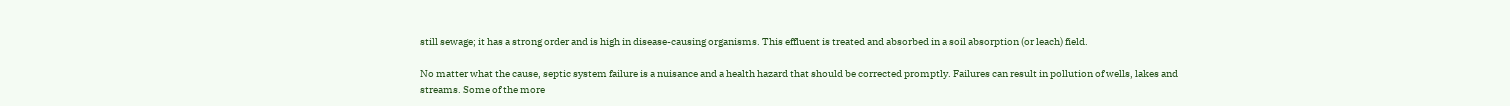still sewage; it has a strong order and is high in disease-causing organisms. This effluent is treated and absorbed in a soil absorption (or leach) field.

No matter what the cause, septic system failure is a nuisance and a health hazard that should be corrected promptly. Failures can result in pollution of wells, lakes and streams. Some of the more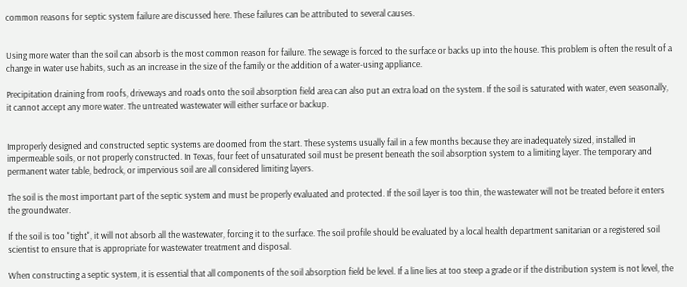common reasons for septic system failure are discussed here. These failures can be attributed to several causes.


Using more water than the soil can absorb is the most common reason for failure. The sewage is forced to the surface or backs up into the house. This problem is often the result of a change in water use habits, such as an increase in the size of the family or the addition of a water-using appliance.

Precipitation draining from roofs, driveways and roads onto the soil absorption field area can also put an extra load on the system. If the soil is saturated with water, even seasonally, it cannot accept any more water. The untreated wastewater will either surface or backup.


Improperly designed and constructed septic systems are doomed from the start. These systems usually fail in a few months because they are inadequately sized, installed in impermeable soils, or not properly constructed. In Texas, four feet of unsaturated soil must be present beneath the soil absorption system to a limiting layer. The temporary and permanent water table, bedrock, or impervious soil are all considered limiting layers.

The soil is the most important part of the septic system and must be properly evaluated and protected. If the soil layer is too thin, the wastewater will not be treated before it enters the groundwater.

If the soil is too "tight", it will not absorb all the wastewater, forcing it to the surface. The soil profile should be evaluated by a local health department sanitarian or a registered soil scientist to ensure that is appropriate for wastewater treatment and disposal.

When constructing a septic system, it is essential that all components of the soil absorption field be level. If a line lies at too steep a grade or if the distribution system is not level, the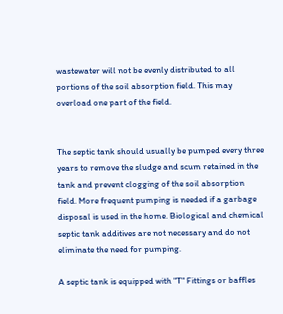wastewater will not be evenly distributed to all portions of the soil absorption field. This may overload one part of the field.


The septic tank should usually be pumped every three years to remove the sludge and scum retained in the tank and prevent clogging of the soil absorption field. More frequent pumping is needed if a garbage disposal is used in the home. Biological and chemical septic tank additives are not necessary and do not eliminate the need for pumping.

A septic tank is equipped with "T" Fittings or baffles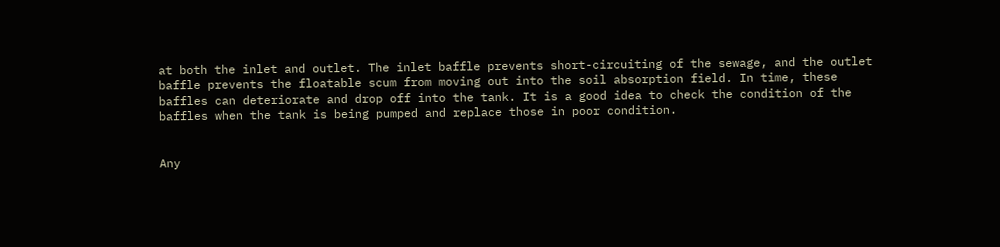at both the inlet and outlet. The inlet baffle prevents short-circuiting of the sewage, and the outlet baffle prevents the floatable scum from moving out into the soil absorption field. In time, these baffles can deteriorate and drop off into the tank. It is a good idea to check the condition of the baffles when the tank is being pumped and replace those in poor condition.


Any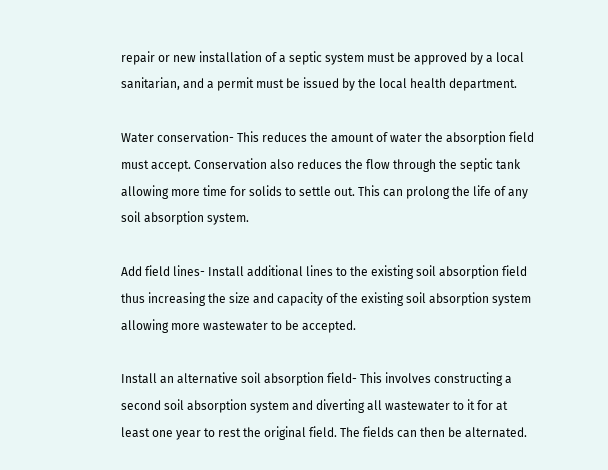repair or new installation of a septic system must be approved by a local sanitarian, and a permit must be issued by the local health department.

Water conservation- This reduces the amount of water the absorption field must accept. Conservation also reduces the flow through the septic tank allowing more time for solids to settle out. This can prolong the life of any soil absorption system.

Add field lines- Install additional lines to the existing soil absorption field thus increasing the size and capacity of the existing soil absorption system allowing more wastewater to be accepted.

Install an alternative soil absorption field- This involves constructing a second soil absorption system and diverting all wastewater to it for at least one year to rest the original field. The fields can then be alternated.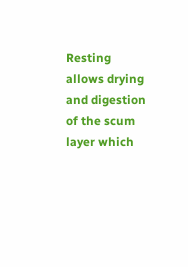Resting allows drying and digestion of the scum layer which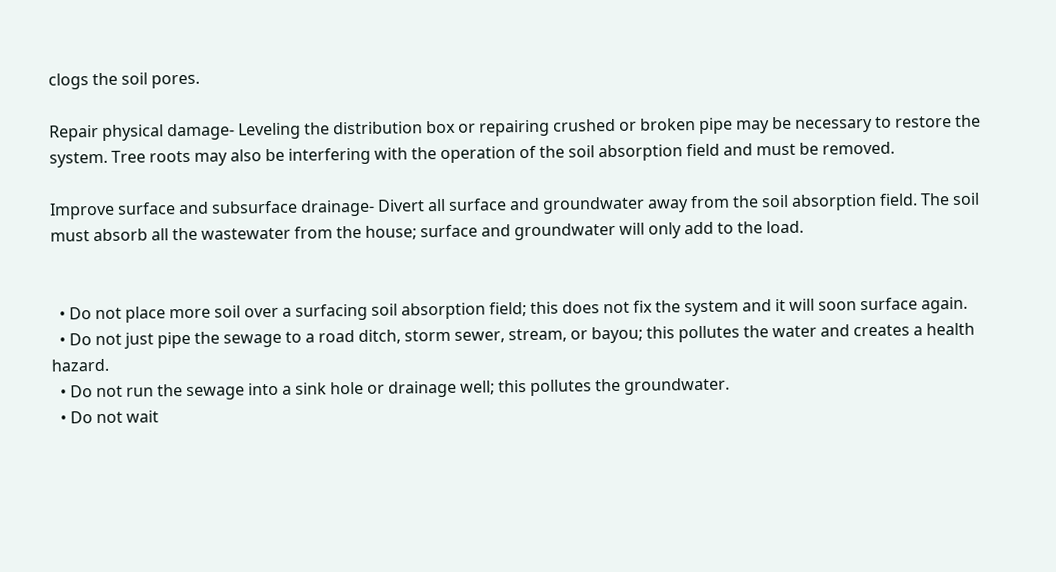clogs the soil pores.

Repair physical damage- Leveling the distribution box or repairing crushed or broken pipe may be necessary to restore the system. Tree roots may also be interfering with the operation of the soil absorption field and must be removed.

Improve surface and subsurface drainage- Divert all surface and groundwater away from the soil absorption field. The soil must absorb all the wastewater from the house; surface and groundwater will only add to the load.


  • Do not place more soil over a surfacing soil absorption field; this does not fix the system and it will soon surface again.
  • Do not just pipe the sewage to a road ditch, storm sewer, stream, or bayou; this pollutes the water and creates a health hazard.
  • Do not run the sewage into a sink hole or drainage well; this pollutes the groundwater.
  • Do not wait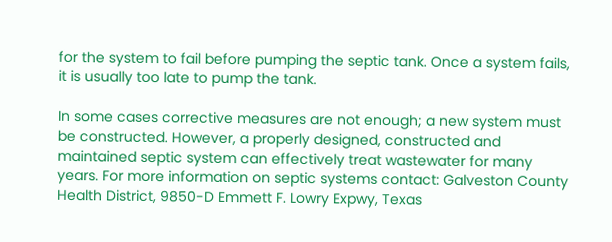for the system to fail before pumping the septic tank. Once a system fails, it is usually too late to pump the tank.

In some cases corrective measures are not enough; a new system must be constructed. However, a properly designed, constructed and maintained septic system can effectively treat wastewater for many years. For more information on septic systems contact: Galveston County Health District, 9850-D Emmett F. Lowry Expwy, Texas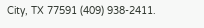City, TX 77591 (409) 938-2411.